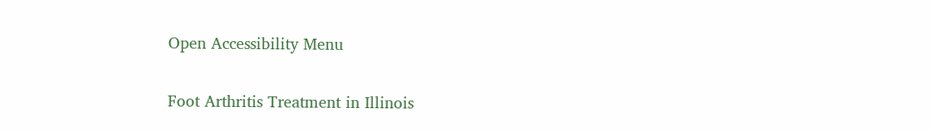Open Accessibility Menu

Foot Arthritis Treatment in Illinois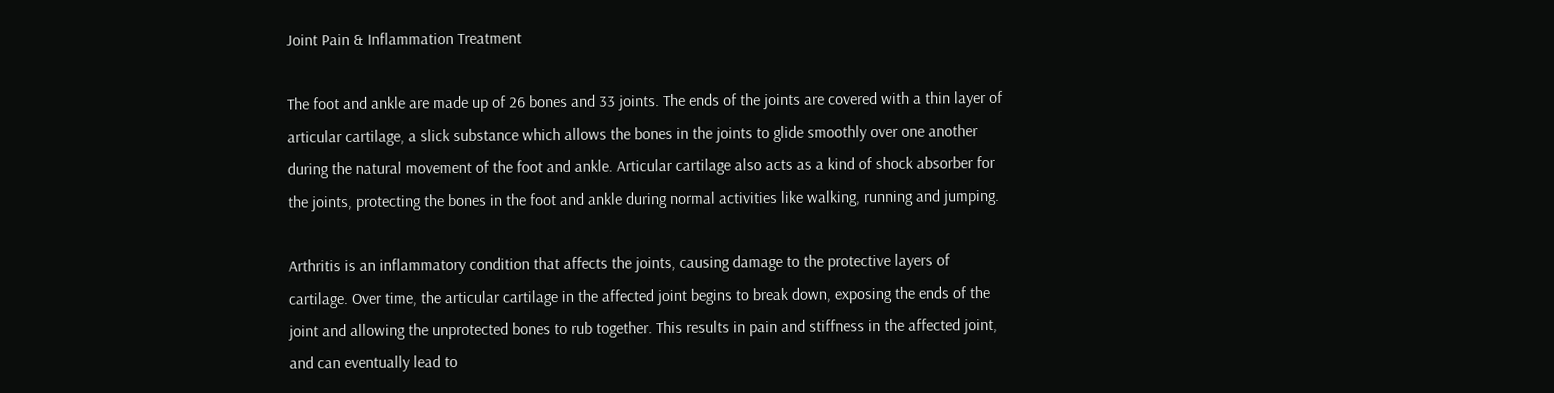Joint Pain & Inflammation Treatment

The foot and ankle are made up of 26 bones and 33 joints. The ends of the joints are covered with a thin layer of articular cartilage, a slick substance which allows the bones in the joints to glide smoothly over one another during the natural movement of the foot and ankle. Articular cartilage also acts as a kind of shock absorber for the joints, protecting the bones in the foot and ankle during normal activities like walking, running and jumping.

Arthritis is an inflammatory condition that affects the joints, causing damage to the protective layers of cartilage. Over time, the articular cartilage in the affected joint begins to break down, exposing the ends of the joint and allowing the unprotected bones to rub together. This results in pain and stiffness in the affected joint, and can eventually lead to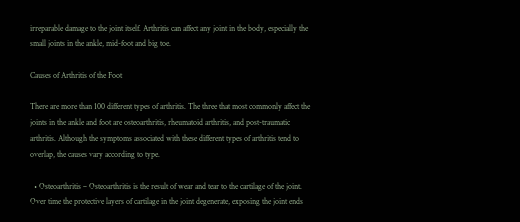irreparable damage to the joint itself. Arthritis can affect any joint in the body, especially the small joints in the ankle, mid-foot and big toe.

Causes of Arthritis of the Foot

There are more than 100 different types of arthritis. The three that most commonly affect the joints in the ankle and foot are osteoarthritis, rheumatoid arthritis, and post-traumatic arthritis. Although the symptoms associated with these different types of arthritis tend to overlap, the causes vary according to type.

  • Osteoarthritis – Osteoarthritis is the result of wear and tear to the cartilage of the joint. Over time the protective layers of cartilage in the joint degenerate, exposing the joint ends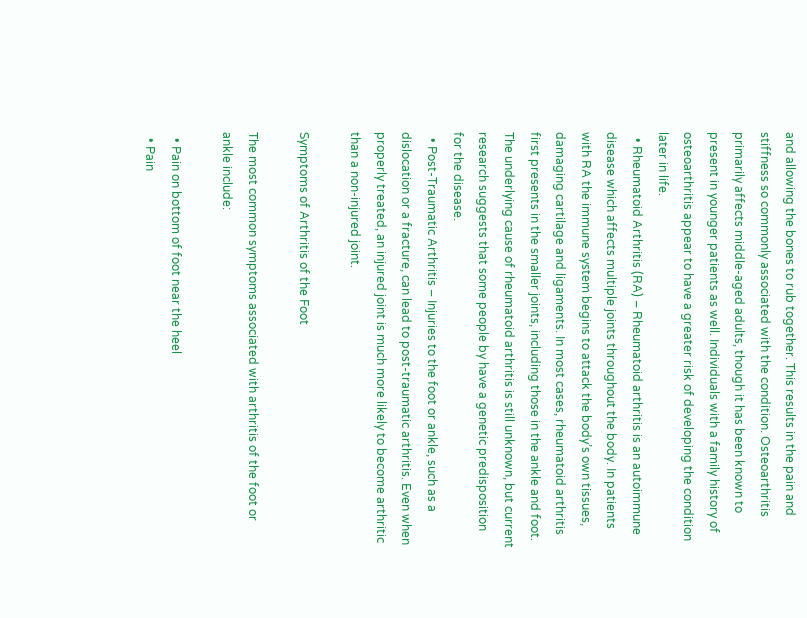and allowing the bones to rub together. This results in the pain and stiffness so commonly associated with the condition. Osteoarthritis primarily affects middle-aged adults, though it has been known to present in younger patients as well. Individuals with a family history of osteoarthritis appear to have a greater risk of developing the condition later in life.
  • Rheumatoid Arthritis (RA) – Rheumatoid arthritis is an autoimmune disease which affects multiple joints throughout the body. In patients with RA the immune system begins to attack the body’s own tissues, damaging cartilage and ligaments. In most cases, rheumatoid arthritis first presents in the smaller joints, including those in the ankle and foot. The underlying cause of rheumatoid arthritis is still unknown, but current research suggests that some people by have a genetic predisposition for the disease.
  • Post-Traumatic Arthritis – Injuries to the foot or ankle, such as a dislocation or a fracture, can lead to post-traumatic arthritis. Even when properly treated, an injured joint is much more likely to become arthritic than a non-injured joint.

Symptoms of Arthritis of the Foot

The most common symptoms associated with arthritis of the foot or ankle include:

  • Pain on bottom of foot near the heel
  • Pain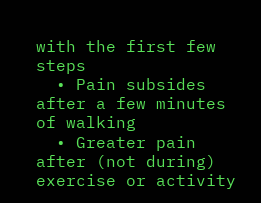with the first few steps
  • Pain subsides after a few minutes of walking
  • Greater pain after (not during) exercise or activity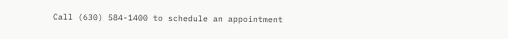Call (630) 584-1400 to schedule an appointment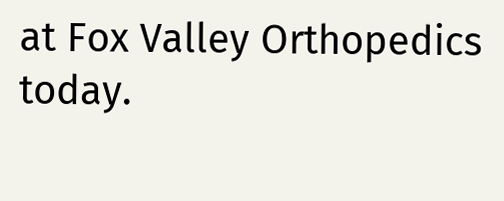at Fox Valley Orthopedics today.